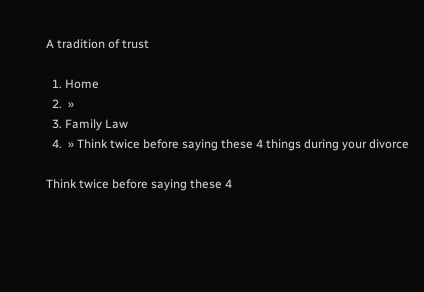A tradition of trust

  1. Home
  2.  »
  3. Family Law
  4.  » Think twice before saying these 4 things during your divorce

Think twice before saying these 4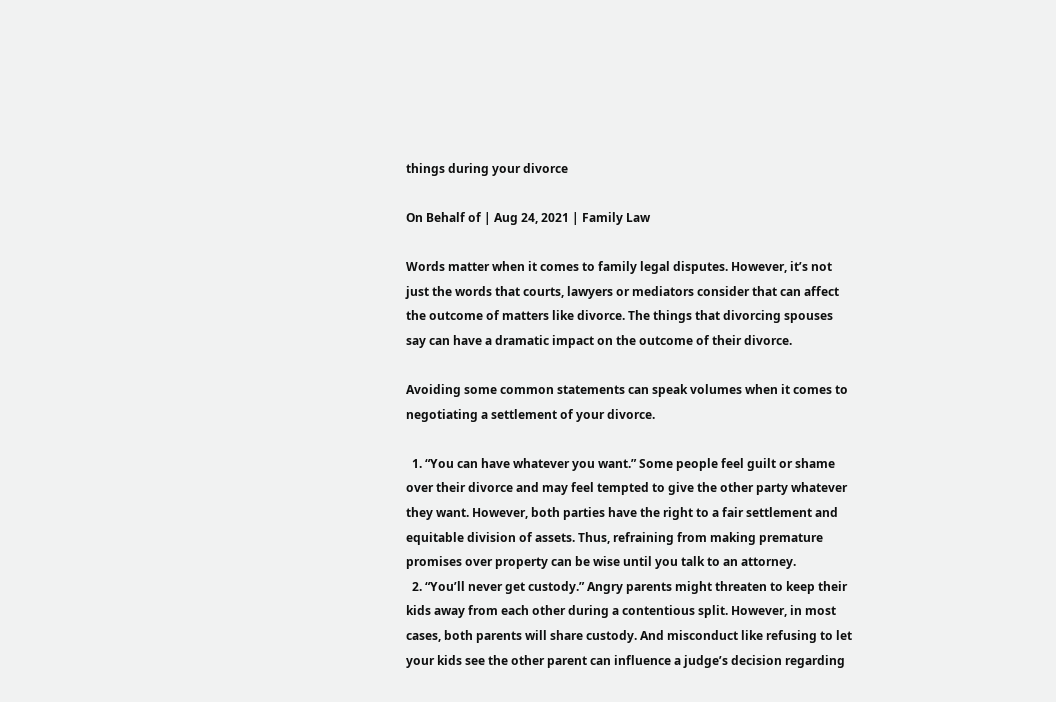things during your divorce

On Behalf of | Aug 24, 2021 | Family Law

Words matter when it comes to family legal disputes. However, it’s not just the words that courts, lawyers or mediators consider that can affect the outcome of matters like divorce. The things that divorcing spouses say can have a dramatic impact on the outcome of their divorce.

Avoiding some common statements can speak volumes when it comes to negotiating a settlement of your divorce.

  1. “You can have whatever you want.” Some people feel guilt or shame over their divorce and may feel tempted to give the other party whatever they want. However, both parties have the right to a fair settlement and equitable division of assets. Thus, refraining from making premature promises over property can be wise until you talk to an attorney.
  2. “You’ll never get custody.” Angry parents might threaten to keep their kids away from each other during a contentious split. However, in most cases, both parents will share custody. And misconduct like refusing to let your kids see the other parent can influence a judge’s decision regarding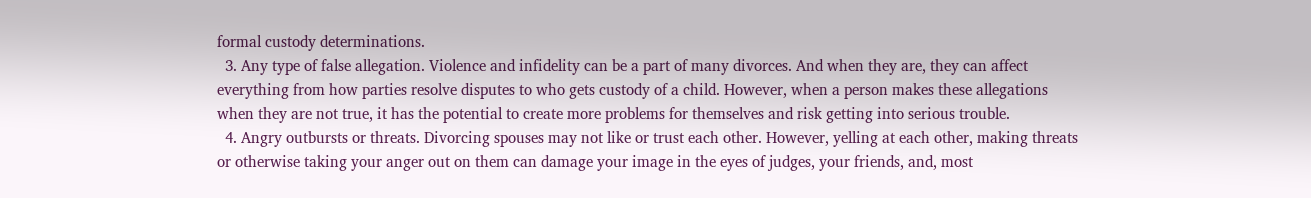formal custody determinations.
  3. Any type of false allegation. Violence and infidelity can be a part of many divorces. And when they are, they can affect everything from how parties resolve disputes to who gets custody of a child. However, when a person makes these allegations when they are not true, it has the potential to create more problems for themselves and risk getting into serious trouble.
  4. Angry outbursts or threats. Divorcing spouses may not like or trust each other. However, yelling at each other, making threats or otherwise taking your anger out on them can damage your image in the eyes of judges, your friends, and, most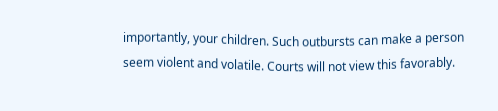importantly, your children. Such outbursts can make a person seem violent and volatile. Courts will not view this favorably.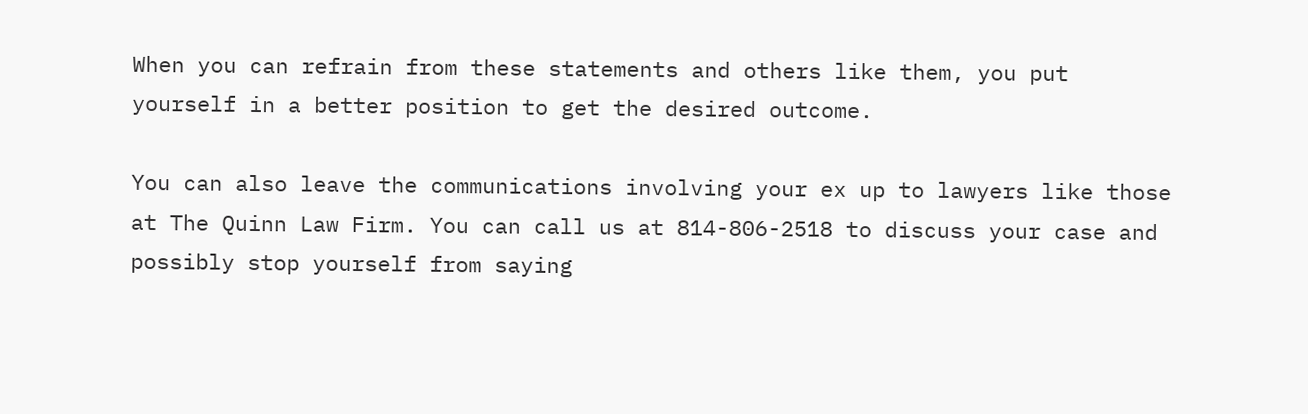When you can refrain from these statements and others like them, you put yourself in a better position to get the desired outcome.

You can also leave the communications involving your ex up to lawyers like those at The Quinn Law Firm. You can call us at 814-806-2518 to discuss your case and possibly stop yourself from saying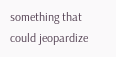something that could jeopardize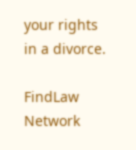your rights in a divorce.

FindLaw Network